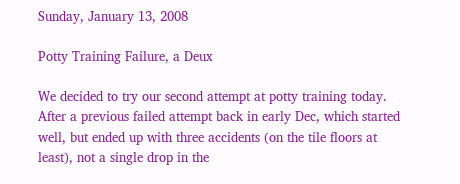Sunday, January 13, 2008

Potty Training Failure, a Deux

We decided to try our second attempt at potty training today. After a previous failed attempt back in early Dec, which started well, but ended up with three accidents (on the tile floors at least), not a single drop in the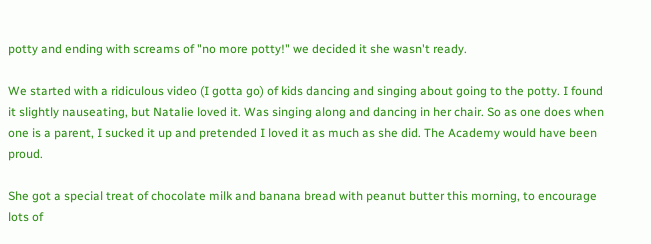potty and ending with screams of "no more potty!" we decided it she wasn't ready.

We started with a ridiculous video (I gotta go) of kids dancing and singing about going to the potty. I found it slightly nauseating, but Natalie loved it. Was singing along and dancing in her chair. So as one does when one is a parent, I sucked it up and pretended I loved it as much as she did. The Academy would have been proud.

She got a special treat of chocolate milk and banana bread with peanut butter this morning, to encourage lots of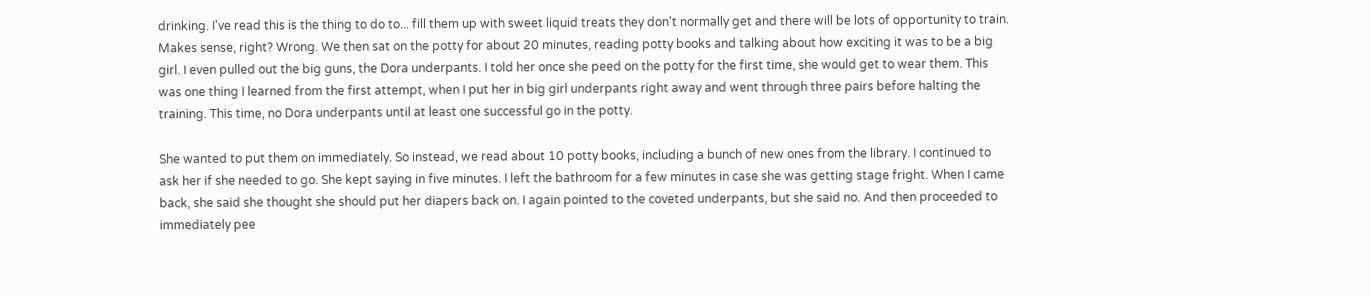drinking. I've read this is the thing to do to... fill them up with sweet liquid treats they don't normally get and there will be lots of opportunity to train. Makes sense, right? Wrong. We then sat on the potty for about 20 minutes, reading potty books and talking about how exciting it was to be a big girl. I even pulled out the big guns, the Dora underpants. I told her once she peed on the potty for the first time, she would get to wear them. This was one thing I learned from the first attempt, when I put her in big girl underpants right away and went through three pairs before halting the training. This time, no Dora underpants until at least one successful go in the potty.

She wanted to put them on immediately. So instead, we read about 10 potty books, including a bunch of new ones from the library. I continued to ask her if she needed to go. She kept saying in five minutes. I left the bathroom for a few minutes in case she was getting stage fright. When I came back, she said she thought she should put her diapers back on. I again pointed to the coveted underpants, but she said no. And then proceeded to immediately pee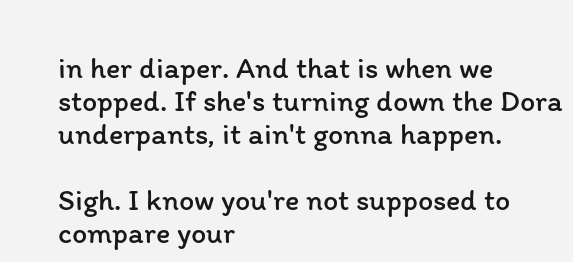in her diaper. And that is when we stopped. If she's turning down the Dora underpants, it ain't gonna happen.

Sigh. I know you're not supposed to compare your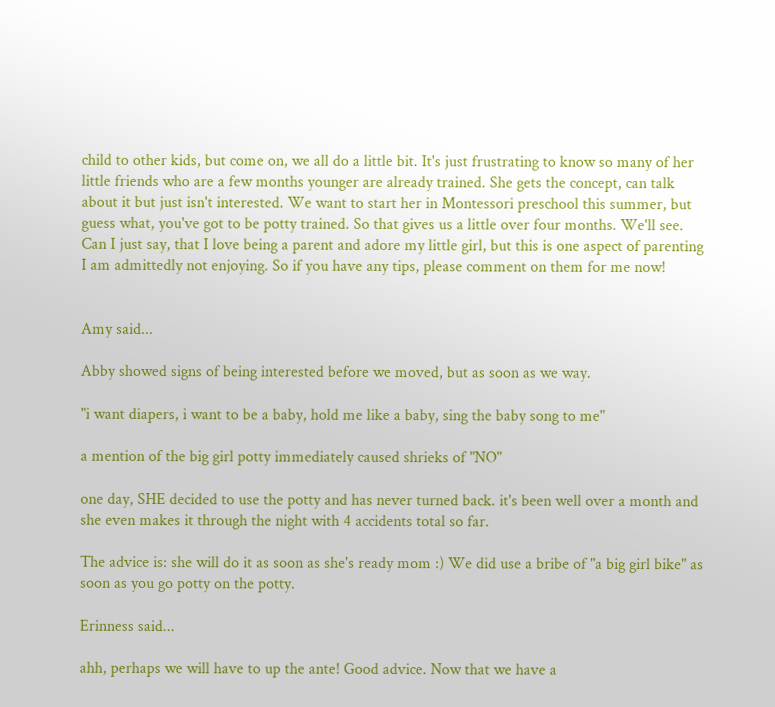child to other kids, but come on, we all do a little bit. It's just frustrating to know so many of her little friends who are a few months younger are already trained. She gets the concept, can talk about it but just isn't interested. We want to start her in Montessori preschool this summer, but guess what, you've got to be potty trained. So that gives us a little over four months. We'll see. Can I just say, that I love being a parent and adore my little girl, but this is one aspect of parenting I am admittedly not enjoying. So if you have any tips, please comment on them for me now!


Amy said...

Abby showed signs of being interested before we moved, but as soon as we way.

"i want diapers, i want to be a baby, hold me like a baby, sing the baby song to me"

a mention of the big girl potty immediately caused shrieks of "NO"

one day, SHE decided to use the potty and has never turned back. it's been well over a month and she even makes it through the night with 4 accidents total so far.

The advice is: she will do it as soon as she's ready mom :) We did use a bribe of "a big girl bike" as soon as you go potty on the potty.

Erinness said...

ahh, perhaps we will have to up the ante! Good advice. Now that we have a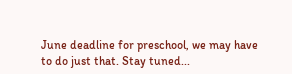June deadline for preschool, we may have to do just that. Stay tuned...